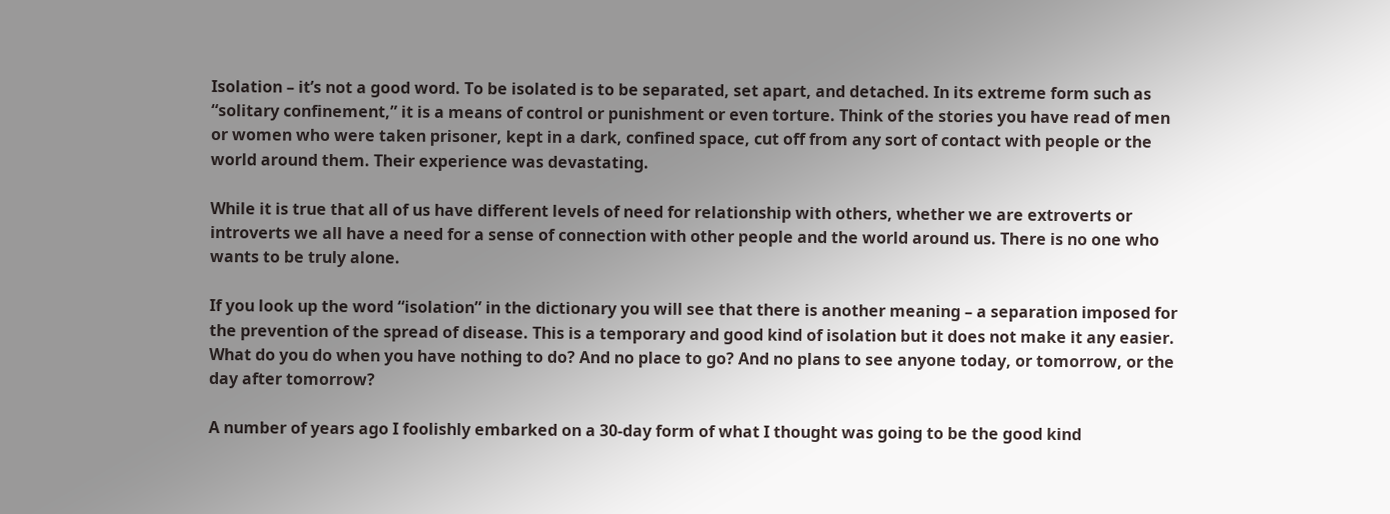Isolation – it’s not a good word. To be isolated is to be separated, set apart, and detached. In its extreme form such as “solitary confinement,” it is a means of control or punishment or even torture. Think of the stories you have read of men or women who were taken prisoner, kept in a dark, confined space, cut off from any sort of contact with people or the world around them. Their experience was devastating.

While it is true that all of us have different levels of need for relationship with others, whether we are extroverts or introverts we all have a need for a sense of connection with other people and the world around us. There is no one who wants to be truly alone.

If you look up the word “isolation” in the dictionary you will see that there is another meaning – a separation imposed for the prevention of the spread of disease. This is a temporary and good kind of isolation but it does not make it any easier. What do you do when you have nothing to do? And no place to go? And no plans to see anyone today, or tomorrow, or the day after tomorrow?

A number of years ago I foolishly embarked on a 30-day form of what I thought was going to be the good kind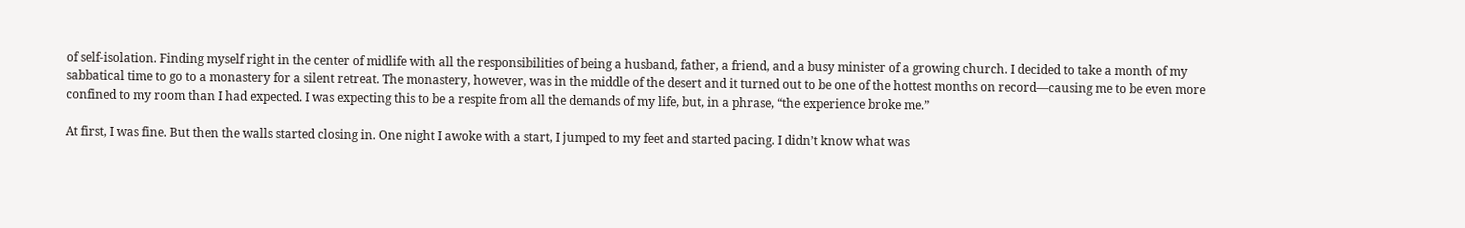of self-isolation. Finding myself right in the center of midlife with all the responsibilities of being a husband, father, a friend, and a busy minister of a growing church. I decided to take a month of my sabbatical time to go to a monastery for a silent retreat. The monastery, however, was in the middle of the desert and it turned out to be one of the hottest months on record—causing me to be even more confined to my room than I had expected. I was expecting this to be a respite from all the demands of my life, but, in a phrase, “the experience broke me.”

At first, I was fine. But then the walls started closing in. One night I awoke with a start, I jumped to my feet and started pacing. I didn’t know what was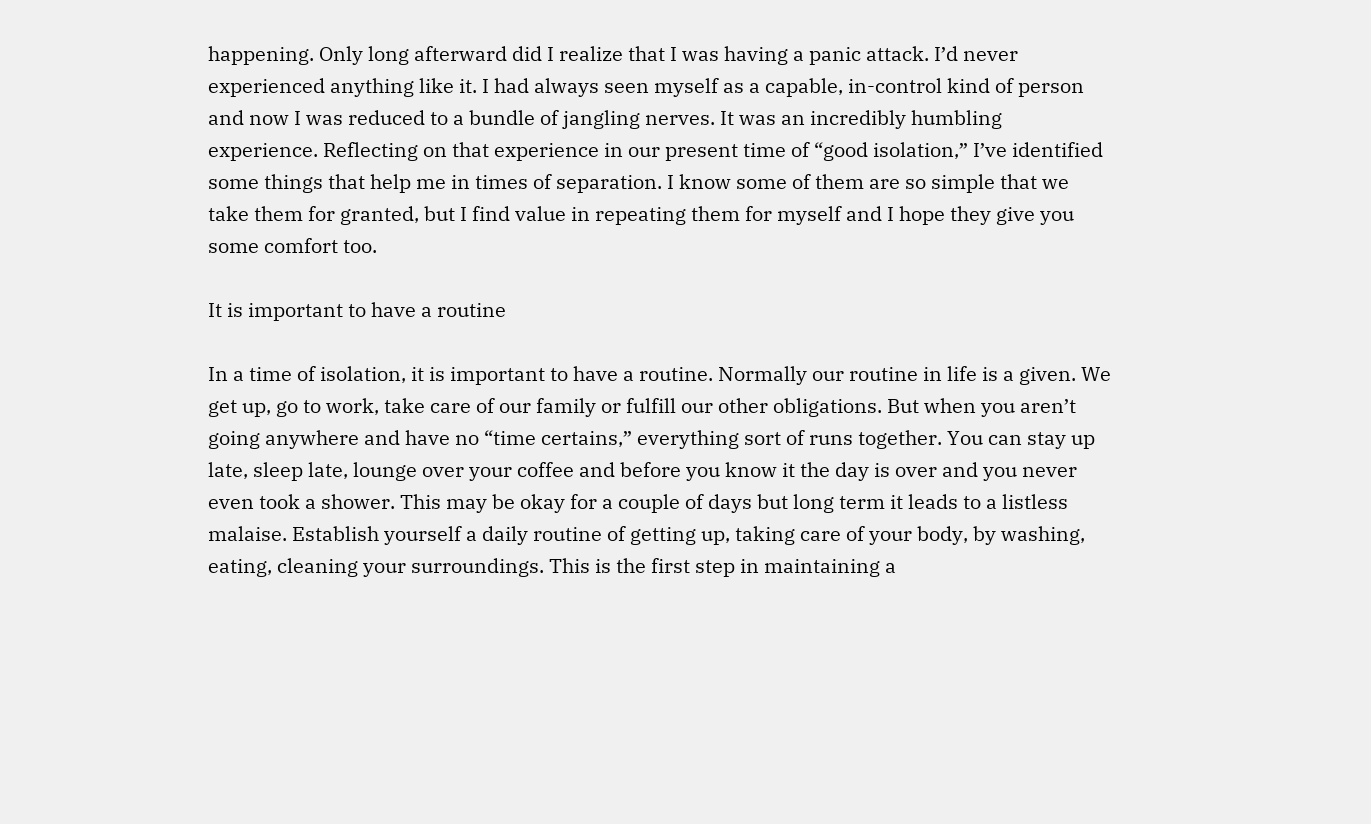happening. Only long afterward did I realize that I was having a panic attack. I’d never experienced anything like it. I had always seen myself as a capable, in-control kind of person and now I was reduced to a bundle of jangling nerves. It was an incredibly humbling experience. Reflecting on that experience in our present time of “good isolation,” I’ve identified some things that help me in times of separation. I know some of them are so simple that we take them for granted, but I find value in repeating them for myself and I hope they give you some comfort too.

It is important to have a routine

In a time of isolation, it is important to have a routine. Normally our routine in life is a given. We get up, go to work, take care of our family or fulfill our other obligations. But when you aren’t going anywhere and have no “time certains,” everything sort of runs together. You can stay up late, sleep late, lounge over your coffee and before you know it the day is over and you never even took a shower. This may be okay for a couple of days but long term it leads to a listless malaise. Establish yourself a daily routine of getting up, taking care of your body, by washing, eating, cleaning your surroundings. This is the first step in maintaining a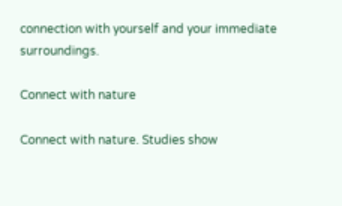connection with yourself and your immediate surroundings.

Connect with nature

Connect with nature. Studies show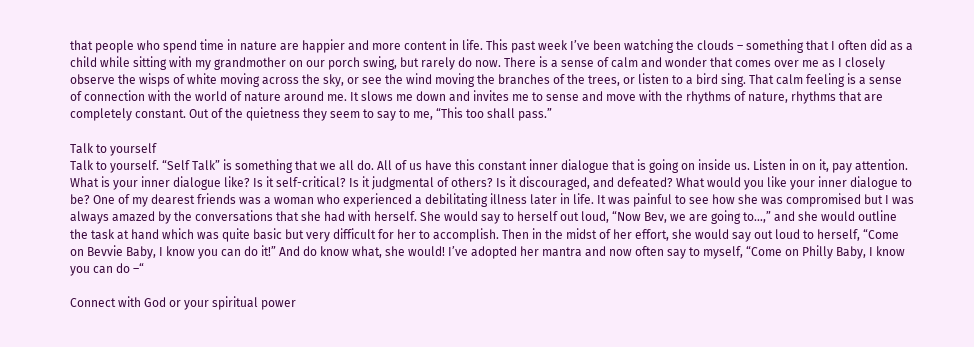that people who spend time in nature are happier and more content in life. This past week I’ve been watching the clouds – something that I often did as a child while sitting with my grandmother on our porch swing, but rarely do now. There is a sense of calm and wonder that comes over me as I closely observe the wisps of white moving across the sky, or see the wind moving the branches of the trees, or listen to a bird sing. That calm feeling is a sense of connection with the world of nature around me. It slows me down and invites me to sense and move with the rhythms of nature, rhythms that are completely constant. Out of the quietness they seem to say to me, “This too shall pass.”

Talk to yourself
Talk to yourself. “Self Talk” is something that we all do. All of us have this constant inner dialogue that is going on inside us. Listen in on it, pay attention. What is your inner dialogue like? Is it self-critical? Is it judgmental of others? Is it discouraged, and defeated? What would you like your inner dialogue to be? One of my dearest friends was a woman who experienced a debilitating illness later in life. It was painful to see how she was compromised but I was always amazed by the conversations that she had with herself. She would say to herself out loud, “Now Bev, we are going to…,” and she would outline the task at hand which was quite basic but very difficult for her to accomplish. Then in the midst of her effort, she would say out loud to herself, “Come on Bevvie Baby, I know you can do it!” And do know what, she would! I’ve adopted her mantra and now often say to myself, “Come on Philly Baby, I know you can do –“

Connect with God or your spiritual power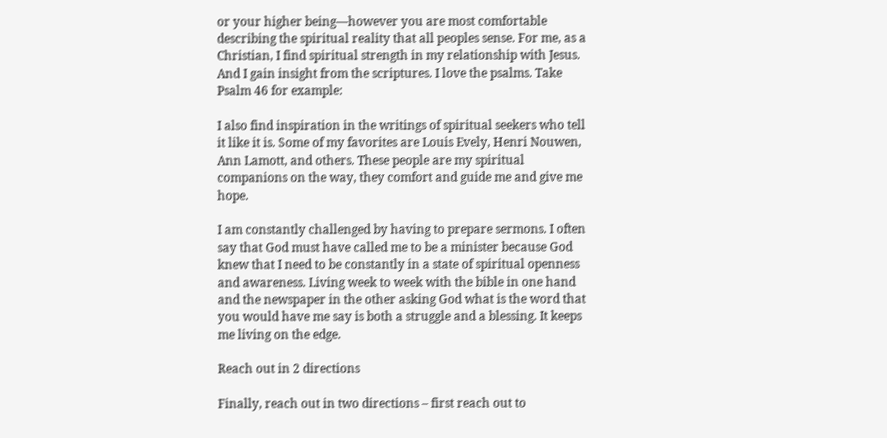or your higher being—however you are most comfortable describing the spiritual reality that all peoples sense. For me, as a Christian, I find spiritual strength in my relationship with Jesus. And I gain insight from the scriptures. I love the psalms. Take Psalm 46 for example:

I also find inspiration in the writings of spiritual seekers who tell it like it is. Some of my favorites are Louis Evely, Henri Nouwen, Ann Lamott, and others. These people are my spiritual companions on the way, they comfort and guide me and give me hope.

I am constantly challenged by having to prepare sermons. I often say that God must have called me to be a minister because God knew that I need to be constantly in a state of spiritual openness and awareness. Living week to week with the bible in one hand and the newspaper in the other asking God what is the word that you would have me say is both a struggle and a blessing. It keeps me living on the edge.

Reach out in 2 directions

Finally, reach out in two directions – first reach out to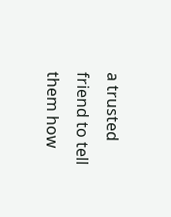a trusted friend to tell them how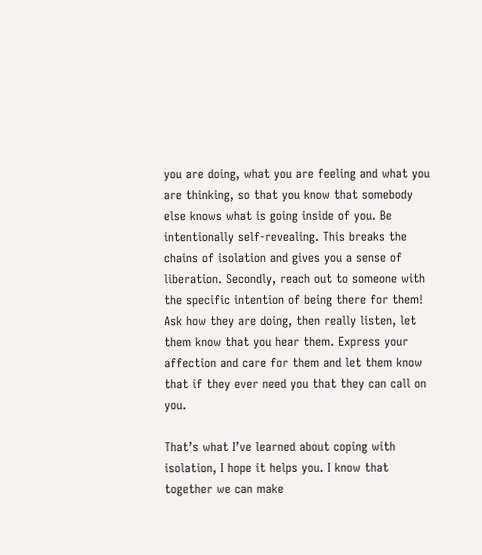you are doing, what you are feeling and what you are thinking, so that you know that somebody else knows what is going inside of you. Be intentionally self-revealing. This breaks the chains of isolation and gives you a sense of liberation. Secondly, reach out to someone with the specific intention of being there for them! Ask how they are doing, then really listen, let them know that you hear them. Express your affection and care for them and let them know that if they ever need you that they can call on you.

That’s what I’ve learned about coping with isolation, I hope it helps you. I know that together we can make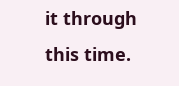it through this time.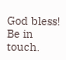God bless! Be in touch.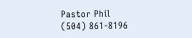Pastor Phil
(504) 861-8196